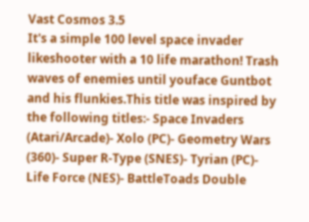Vast Cosmos 3.5
It's a simple 100 level space invader likeshooter with a 10 life marathon! Trash waves of enemies until youface Guntbot and his flunkies.This title was inspired by the following titles:- Space Invaders (Atari/Arcade)- Xolo (PC)- Geometry Wars (360)- Super R-Type (SNES)- Tyrian (PC)- Life Force (NES)- BattleToads Double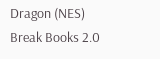Dragon (NES)
Break Books 2.0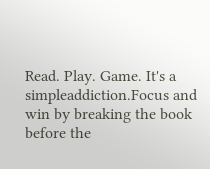Read. Play. Game. It's a simpleaddiction.Focus and win by breaking the book before the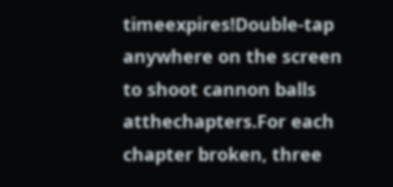timeexpires!Double-tap anywhere on the screen to shoot cannon balls atthechapters.For each chapter broken, three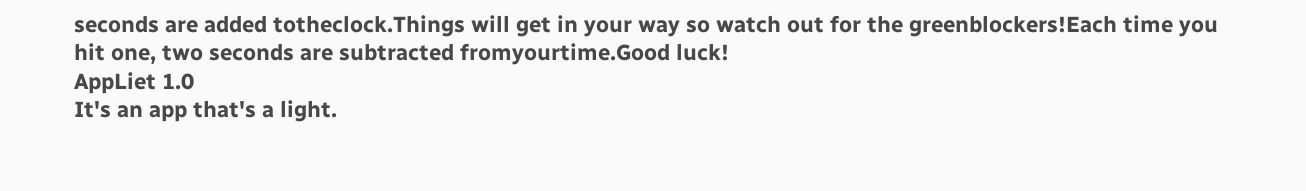seconds are added totheclock.Things will get in your way so watch out for the greenblockers!Each time you hit one, two seconds are subtracted fromyourtime.Good luck!
AppLiet 1.0
It's an app that's a light.